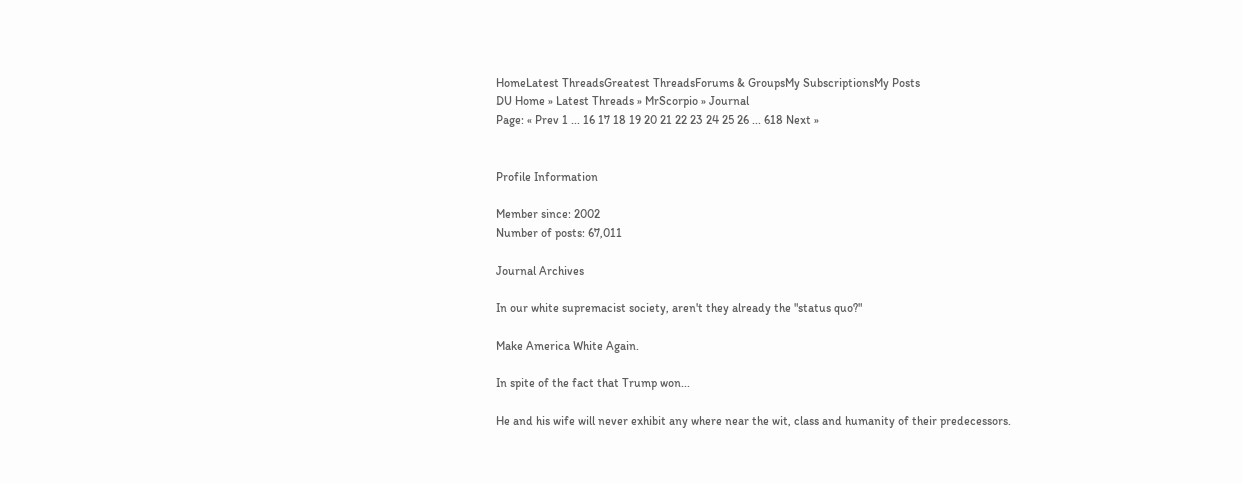HomeLatest ThreadsGreatest ThreadsForums & GroupsMy SubscriptionsMy Posts
DU Home » Latest Threads » MrScorpio » Journal
Page: « Prev 1 ... 16 17 18 19 20 21 22 23 24 25 26 ... 618 Next »


Profile Information

Member since: 2002
Number of posts: 67,011

Journal Archives

In our white supremacist society, aren't they already the "status quo?"

Make America White Again.

In spite of the fact that Trump won...

He and his wife will never exhibit any where near the wit, class and humanity of their predecessors.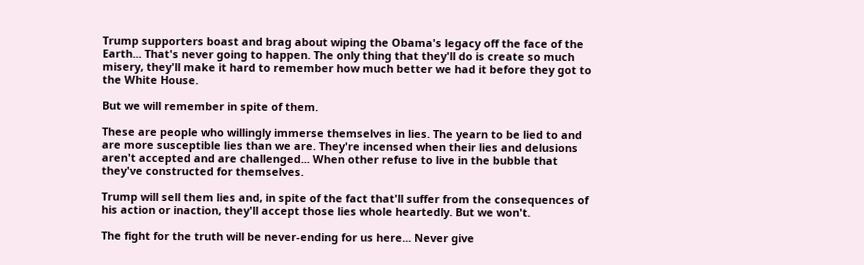Trump supporters boast and brag about wiping the Obama's legacy off the face of the Earth... That's never going to happen. The only thing that they'll do is create so much misery, they'll make it hard to remember how much better we had it before they got to the White House.

But we will remember in spite of them.

These are people who willingly immerse themselves in lies. The yearn to be lied to and are more susceptible lies than we are. They're incensed when their lies and delusions aren't accepted and are challenged... When other refuse to live in the bubble that they've constructed for themselves.

Trump will sell them lies and, in spite of the fact that'll suffer from the consequences of his action or inaction, they'll accept those lies whole heartedly. But we won't.

The fight for the truth will be never-ending for us here... Never give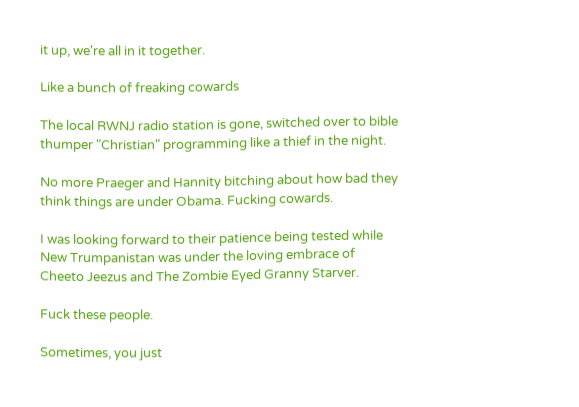it up, we're all in it together.

Like a bunch of freaking cowards

The local RWNJ radio station is gone, switched over to bible thumper "Christian" programming like a thief in the night.

No more Praeger and Hannity bitching about how bad they think things are under Obama. Fucking cowards.

I was looking forward to their patience being tested while New Trumpanistan was under the loving embrace of Cheeto Jeezus and The Zombie Eyed Granny Starver.

Fuck these people.

Sometimes, you just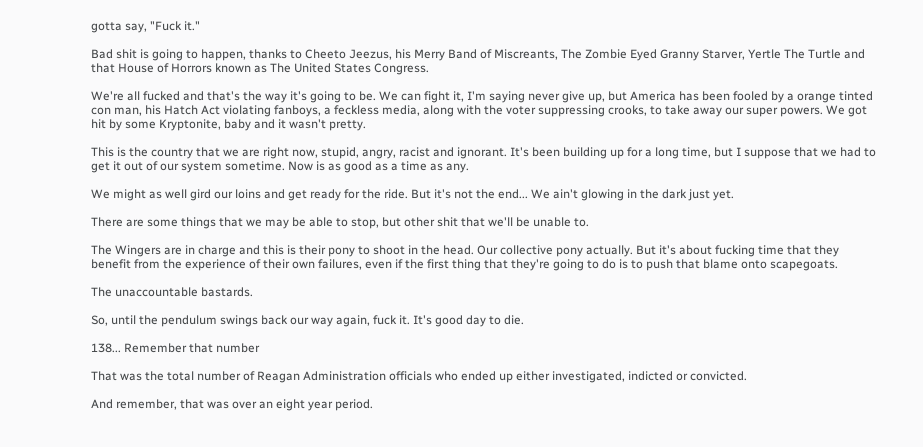gotta say, "Fuck it."

Bad shit is going to happen, thanks to Cheeto Jeezus, his Merry Band of Miscreants, The Zombie Eyed Granny Starver, Yertle The Turtle and that House of Horrors known as The United States Congress.

We're all fucked and that's the way it's going to be. We can fight it, I'm saying never give up, but America has been fooled by a orange tinted con man, his Hatch Act violating fanboys, a feckless media, along with the voter suppressing crooks, to take away our super powers. We got hit by some Kryptonite, baby and it wasn't pretty.

This is the country that we are right now, stupid, angry, racist and ignorant. It's been building up for a long time, but I suppose that we had to get it out of our system sometime. Now is as good as a time as any.

We might as well gird our loins and get ready for the ride. But it's not the end... We ain't glowing in the dark just yet.

There are some things that we may be able to stop, but other shit that we'll be unable to.

The Wingers are in charge and this is their pony to shoot in the head. Our collective pony actually. But it's about fucking time that they benefit from the experience of their own failures, even if the first thing that they're going to do is to push that blame onto scapegoats.

The unaccountable bastards.

So, until the pendulum swings back our way again, fuck it. It's good day to die.

138... Remember that number

That was the total number of Reagan Administration officials who ended up either investigated, indicted or convicted.

And remember, that was over an eight year period.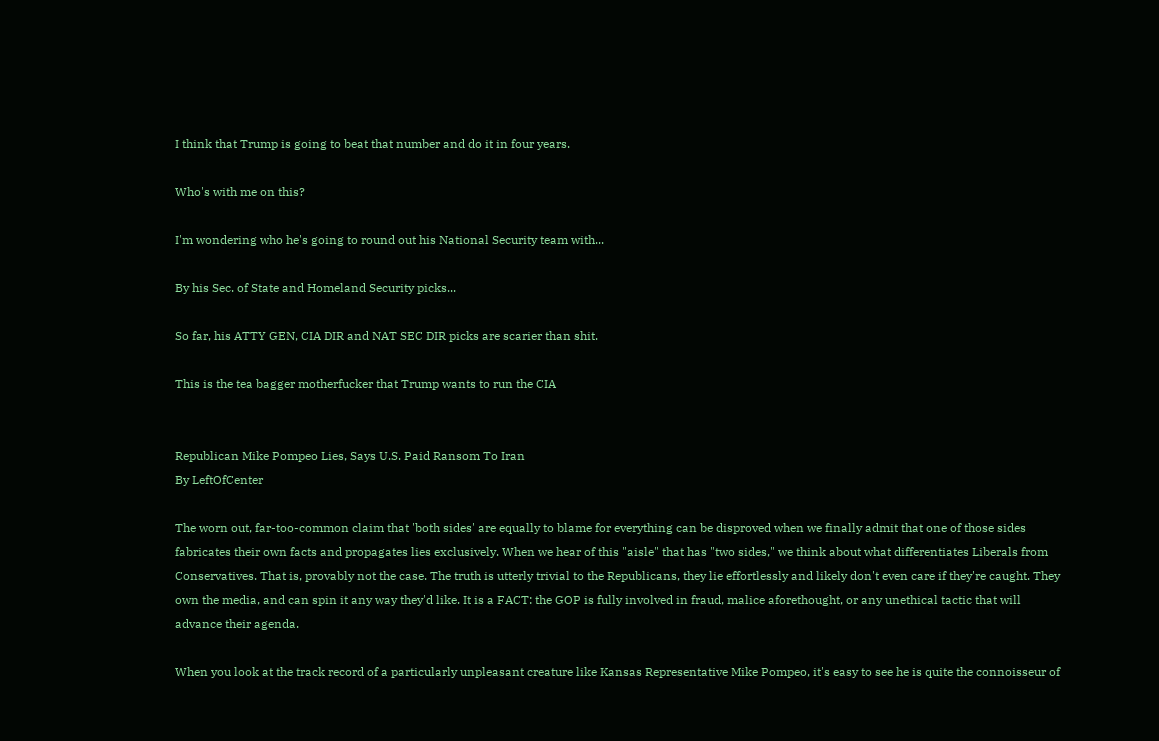I think that Trump is going to beat that number and do it in four years.

Who's with me on this?

I'm wondering who he's going to round out his National Security team with...

By his Sec. of State and Homeland Security picks...

So far, his ATTY GEN, CIA DIR and NAT SEC DIR picks are scarier than shit.

This is the tea bagger motherfucker that Trump wants to run the CIA


Republican Mike Pompeo Lies, Says U.S. Paid Ransom To Iran
By LeftOfCenter

The worn out, far-too-common claim that 'both sides' are equally to blame for everything can be disproved when we finally admit that one of those sides fabricates their own facts and propagates lies exclusively. When we hear of this "aisle" that has "two sides," we think about what differentiates Liberals from Conservatives. That is, provably not the case. The truth is utterly trivial to the Republicans, they lie effortlessly and likely don't even care if they're caught. They own the media, and can spin it any way they'd like. It is a FACT: the GOP is fully involved in fraud, malice aforethought, or any unethical tactic that will advance their agenda.

When you look at the track record of a particularly unpleasant creature like Kansas Representative Mike Pompeo, it's easy to see he is quite the connoisseur of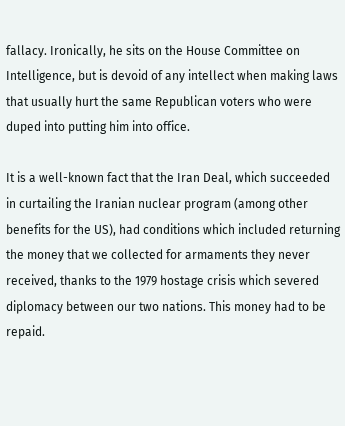fallacy. Ironically, he sits on the House Committee on Intelligence, but is devoid of any intellect when making laws that usually hurt the same Republican voters who were duped into putting him into office.

It is a well-known fact that the Iran Deal, which succeeded in curtailing the Iranian nuclear program (among other benefits for the US), had conditions which included returning the money that we collected for armaments they never received, thanks to the 1979 hostage crisis which severed diplomacy between our two nations. This money had to be repaid.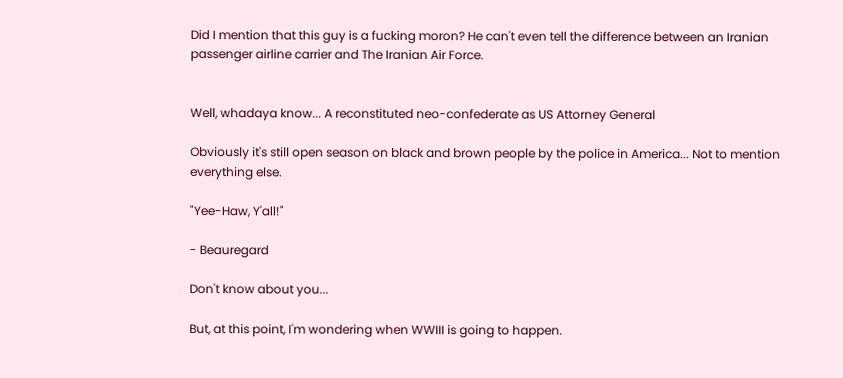Did I mention that this guy is a fucking moron? He can't even tell the difference between an Iranian passenger airline carrier and The Iranian Air Force.


Well, whadaya know... A reconstituted neo-confederate as US Attorney General

Obviously it's still open season on black and brown people by the police in America... Not to mention everything else.

"Yee-Haw, Y'all!"

- Beauregard

Don't know about you...

But, at this point, I'm wondering when WWIII is going to happen.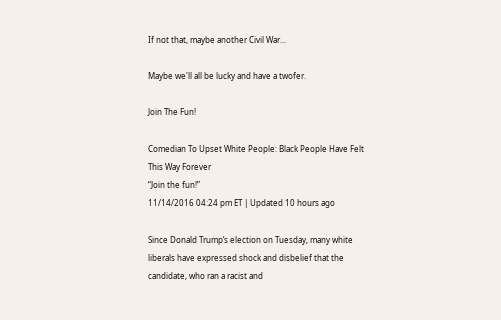If not that, maybe another Civil War...

Maybe we'll all be lucky and have a twofer.

Join The Fun!

Comedian To Upset White People: Black People Have Felt This Way Forever
“Join the fun!”
11/14/2016 04:24 pm ET | Updated 10 hours ago

Since Donald Trump’s election on Tuesday, many white liberals have expressed shock and disbelief that the candidate, who ran a racist and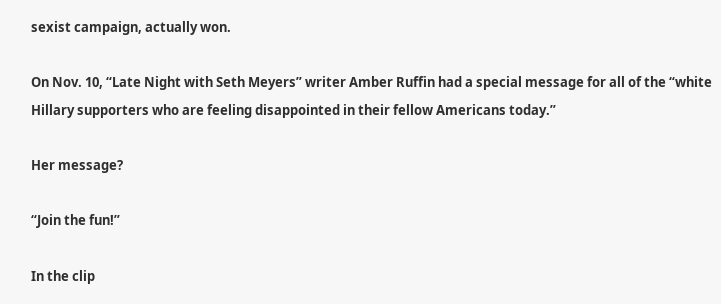sexist campaign, actually won.

On Nov. 10, “Late Night with Seth Meyers” writer Amber Ruffin had a special message for all of the “white Hillary supporters who are feeling disappointed in their fellow Americans today.”

Her message?

“Join the fun!”

In the clip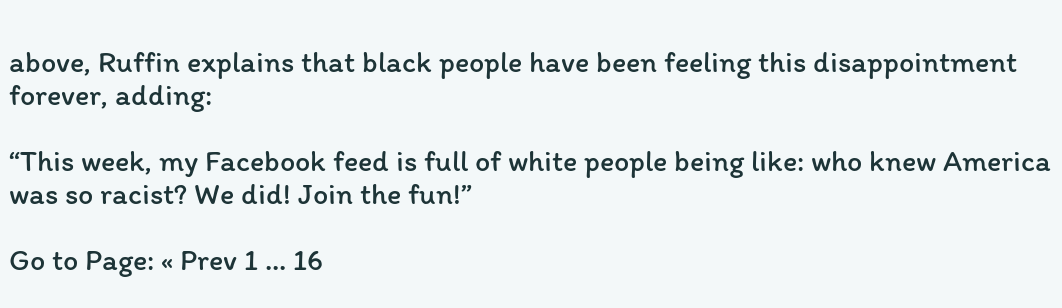above, Ruffin explains that black people have been feeling this disappointment forever, adding:

“This week, my Facebook feed is full of white people being like: who knew America was so racist? We did! Join the fun!”

Go to Page: « Prev 1 ... 16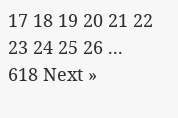17 18 19 20 21 22 23 24 25 26 ... 618 Next »